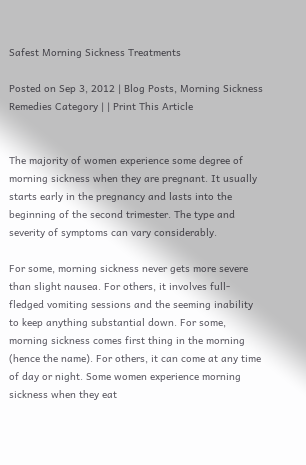Safest Morning Sickness Treatments

Posted on Sep 3, 2012 | Blog Posts, Morning Sickness Remedies Category | | Print This Article


The majority of women experience some degree of morning sickness when they are pregnant. It usually starts early in the pregnancy and lasts into the beginning of the second trimester. The type and severity of symptoms can vary considerably.

For some, morning sickness never gets more severe than slight nausea. For others, it involves full-fledged vomiting sessions and the seeming inability to keep anything substantial down. For some, morning sickness comes first thing in the morning (hence the name). For others, it can come at any time of day or night. Some women experience morning sickness when they eat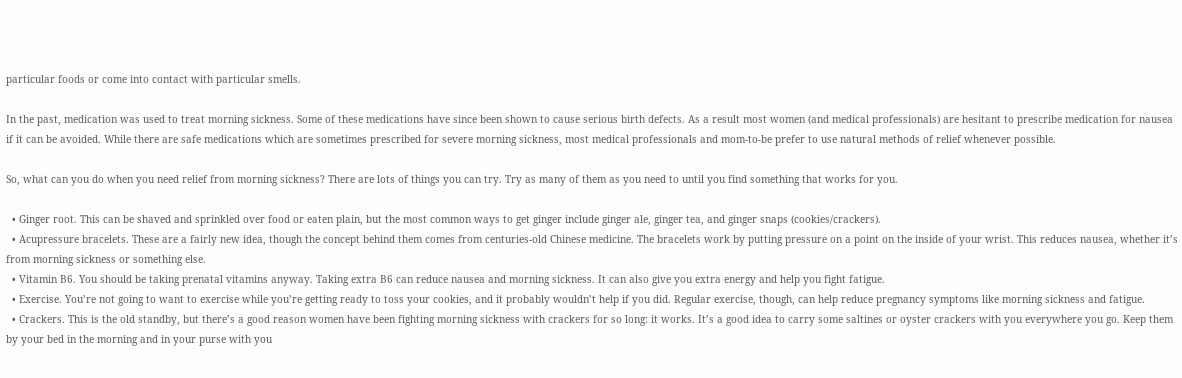particular foods or come into contact with particular smells.

In the past, medication was used to treat morning sickness. Some of these medications have since been shown to cause serious birth defects. As a result most women (and medical professionals) are hesitant to prescribe medication for nausea if it can be avoided. While there are safe medications which are sometimes prescribed for severe morning sickness, most medical professionals and mom-to-be prefer to use natural methods of relief whenever possible.

So, what can you do when you need relief from morning sickness? There are lots of things you can try. Try as many of them as you need to until you find something that works for you.

  • Ginger root. This can be shaved and sprinkled over food or eaten plain, but the most common ways to get ginger include ginger ale, ginger tea, and ginger snaps (cookies/crackers).
  • Acupressure bracelets. These are a fairly new idea, though the concept behind them comes from centuries-old Chinese medicine. The bracelets work by putting pressure on a point on the inside of your wrist. This reduces nausea, whether it’s from morning sickness or something else.
  • Vitamin B6. You should be taking prenatal vitamins anyway. Taking extra B6 can reduce nausea and morning sickness. It can also give you extra energy and help you fight fatigue.
  • Exercise. You’re not going to want to exercise while you’re getting ready to toss your cookies, and it probably wouldn’t help if you did. Regular exercise, though, can help reduce pregnancy symptoms like morning sickness and fatigue.
  • Crackers. This is the old standby, but there’s a good reason women have been fighting morning sickness with crackers for so long: it works. It’s a good idea to carry some saltines or oyster crackers with you everywhere you go. Keep them by your bed in the morning and in your purse with you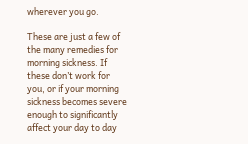wherever you go.

These are just a few of the many remedies for morning sickness. If these don’t work for you, or if your morning sickness becomes severe enough to significantly affect your day to day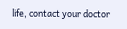life, contact your doctor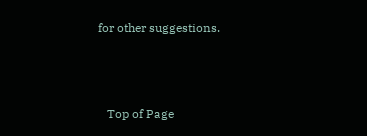for other suggestions.



   Top of Page